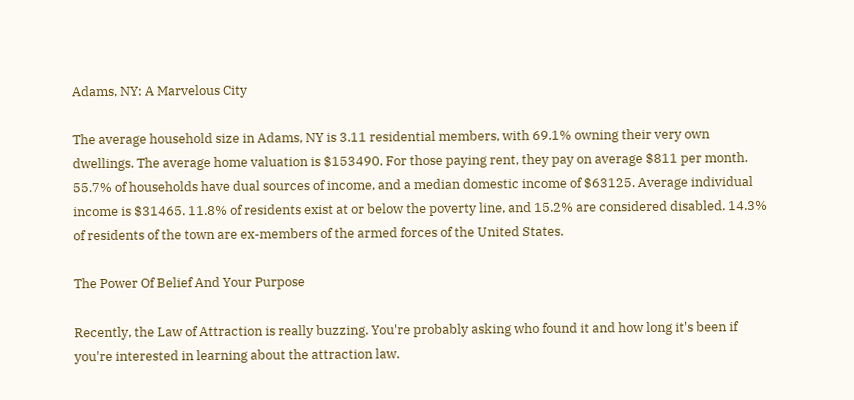Adams, NY: A Marvelous City

The average household size in Adams, NY is 3.11 residential members, with 69.1% owning their very own dwellings. The average home valuation is $153490. For those paying rent, they pay on average $811 per month. 55.7% of households have dual sources of income, and a median domestic income of $63125. Average individual income is $31465. 11.8% of residents exist at or below the poverty line, and 15.2% are considered disabled. 14.3% of residents of the town are ex-members of the armed forces of the United States.

The Power Of Belief And Your Purpose

Recently, the Law of Attraction is really buzzing. You're probably asking who found it and how long it's been if you're interested in learning about the attraction law.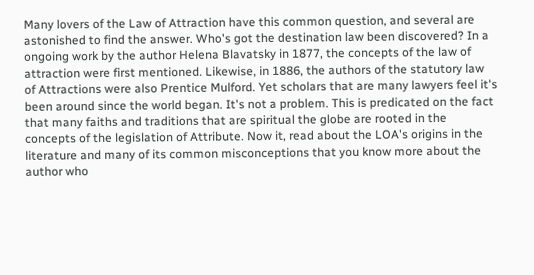Many lovers of the Law of Attraction have this common question, and several are astonished to find the answer. Who's got the destination law been discovered? In a ongoing work by the author Helena Blavatsky in 1877, the concepts of the law of attraction were first mentioned. Likewise, in 1886, the authors of the statutory law of Attractions were also Prentice Mulford. Yet scholars that are many lawyers feel it's been around since the world began. It's not a problem. This is predicated on the fact that many faiths and traditions that are spiritual the globe are rooted in the concepts of the legislation of Attribute. Now it, read about the LOA's origins in the literature and many of its common misconceptions that you know more about the author who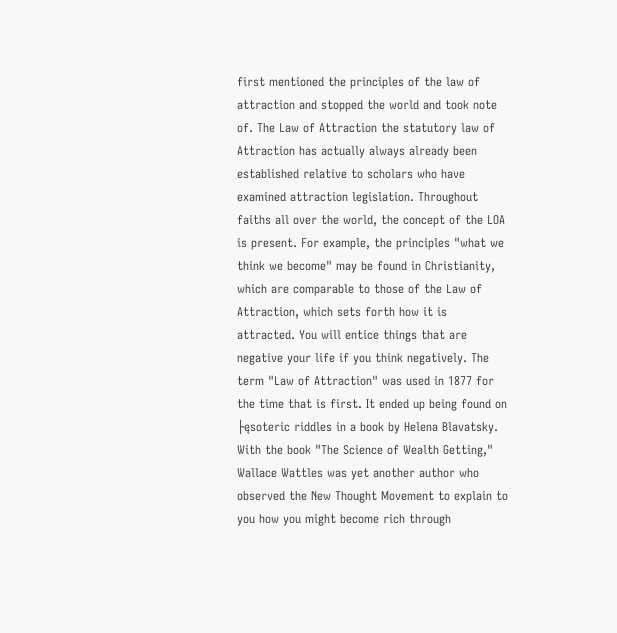first mentioned the principles of the law of attraction and stopped the world and took note of. The Law of Attraction the statutory law of Attraction has actually always already been established relative to scholars who have examined attraction legislation. Throughout faiths all over the world, the concept of the LOA is present. For example, the principles "what we think we become" may be found in Christianity, which are comparable to those of the Law of Attraction, which sets forth how it is attracted. You will entice things that are negative your life if you think negatively. The term "Law of Attraction" was used in 1877 for the time that is first. It ended up being found on ├ęsoteric riddles in a book by Helena Blavatsky. With the book "The Science of Wealth Getting," Wallace Wattles was yet another author who observed the New Thought Movement to explain to you how you might become rich through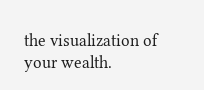the visualization of your wealth.